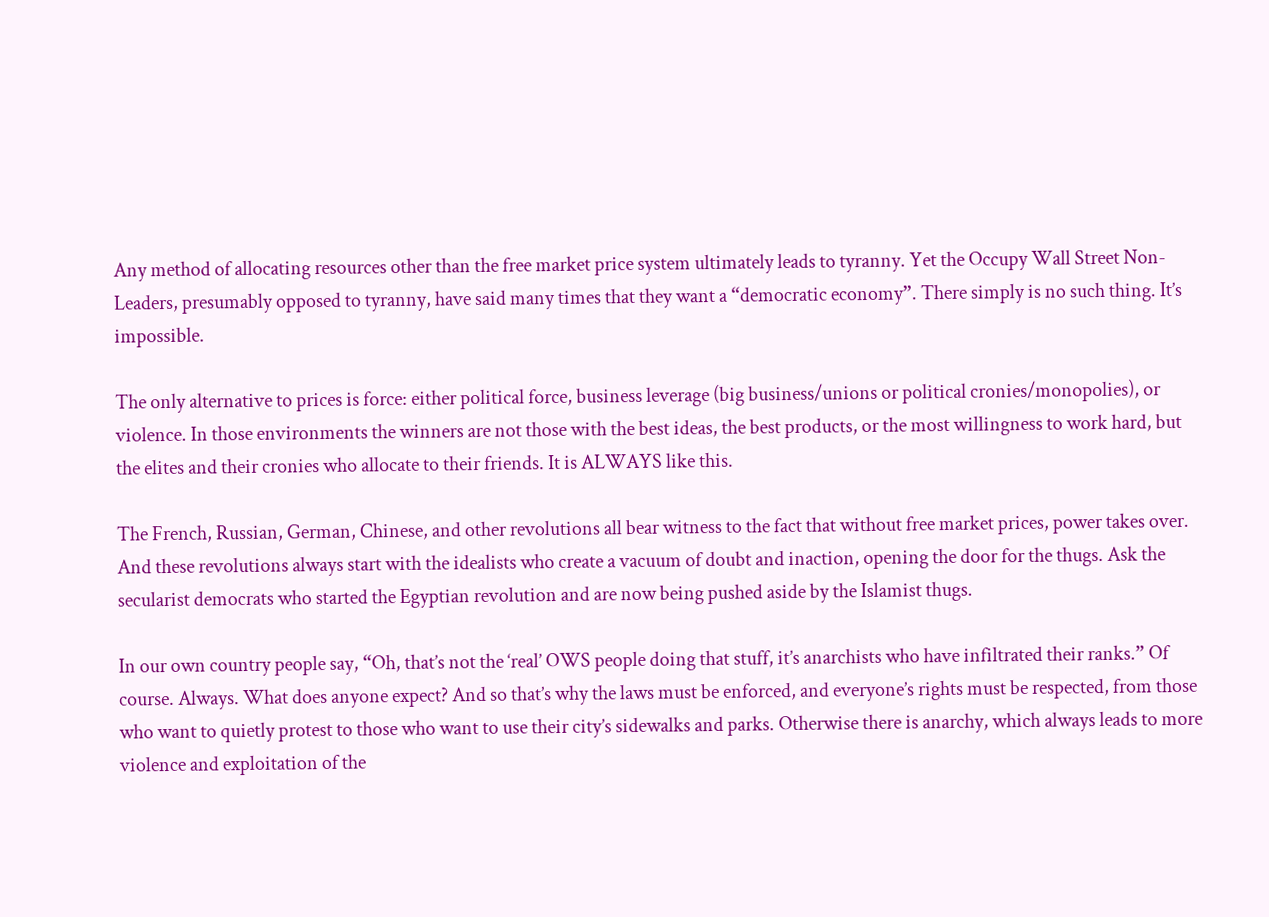Any method of allocating resources other than the free market price system ultimately leads to tyranny. Yet the Occupy Wall Street Non-Leaders, presumably opposed to tyranny, have said many times that they want a “democratic economy”. There simply is no such thing. It’s impossible.

The only alternative to prices is force: either political force, business leverage (big business/unions or political cronies/monopolies), or violence. In those environments the winners are not those with the best ideas, the best products, or the most willingness to work hard, but the elites and their cronies who allocate to their friends. It is ALWAYS like this.

The French, Russian, German, Chinese, and other revolutions all bear witness to the fact that without free market prices, power takes over. And these revolutions always start with the idealists who create a vacuum of doubt and inaction, opening the door for the thugs. Ask the secularist democrats who started the Egyptian revolution and are now being pushed aside by the Islamist thugs.

In our own country people say, “Oh, that’s not the ‘real’ OWS people doing that stuff, it’s anarchists who have infiltrated their ranks.” Of course. Always. What does anyone expect? And so that’s why the laws must be enforced, and everyone’s rights must be respected, from those who want to quietly protest to those who want to use their city’s sidewalks and parks. Otherwise there is anarchy, which always leads to more violence and exploitation of the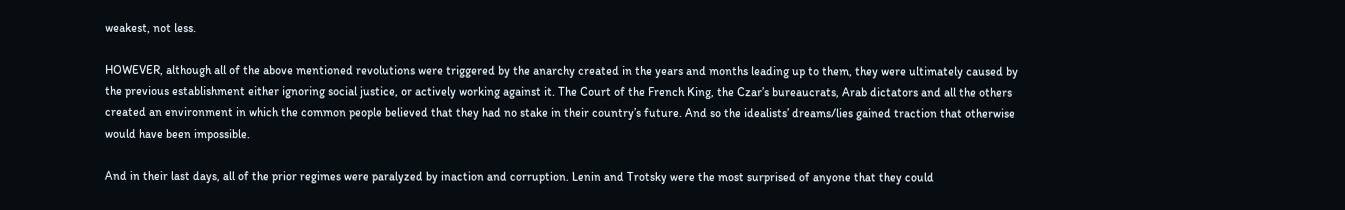weakest, not less.

HOWEVER, although all of the above mentioned revolutions were triggered by the anarchy created in the years and months leading up to them, they were ultimately caused by the previous establishment either ignoring social justice, or actively working against it. The Court of the French King, the Czar’s bureaucrats, Arab dictators and all the others created an environment in which the common people believed that they had no stake in their country’s future. And so the idealists’ dreams/lies gained traction that otherwise would have been impossible.

And in their last days, all of the prior regimes were paralyzed by inaction and corruption. Lenin and Trotsky were the most surprised of anyone that they could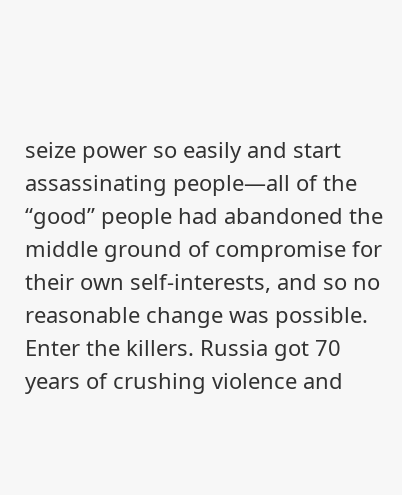seize power so easily and start assassinating people—all of the “good” people had abandoned the middle ground of compromise for their own self-interests, and so no reasonable change was possible.  Enter the killers. Russia got 70 years of crushing violence and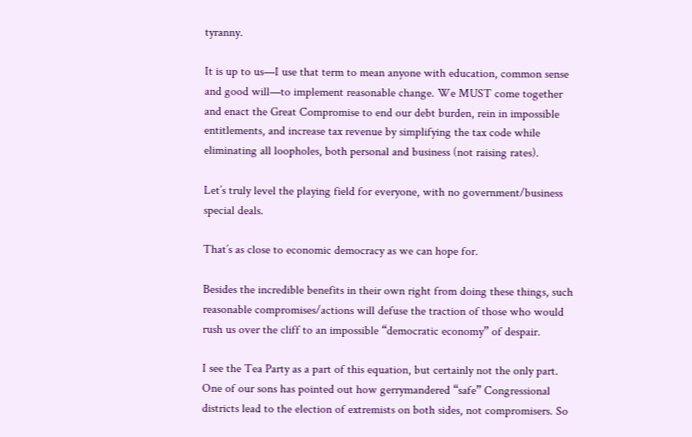tyranny.

It is up to us—I use that term to mean anyone with education, common sense and good will—to implement reasonable change. We MUST come together and enact the Great Compromise to end our debt burden, rein in impossible entitlements, and increase tax revenue by simplifying the tax code while eliminating all loopholes, both personal and business (not raising rates).

Let’s truly level the playing field for everyone, with no government/business special deals.

That’s as close to economic democracy as we can hope for.

Besides the incredible benefits in their own right from doing these things, such reasonable compromises/actions will defuse the traction of those who would rush us over the cliff to an impossible “democratic economy” of despair.

I see the Tea Party as a part of this equation, but certainly not the only part. One of our sons has pointed out how gerrymandered “safe” Congressional districts lead to the election of extremists on both sides, not compromisers. So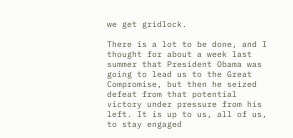we get gridlock.

There is a lot to be done, and I thought for about a week last summer that President Obama was going to lead us to the Great Compromise, but then he seized defeat from that potential victory under pressure from his left. It is up to us, all of us, to stay engaged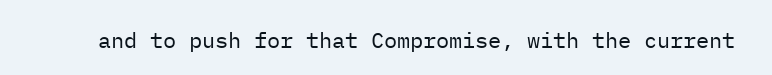and to push for that Compromise, with the current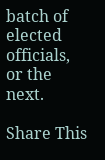batch of elected officials, or the next.

Share This